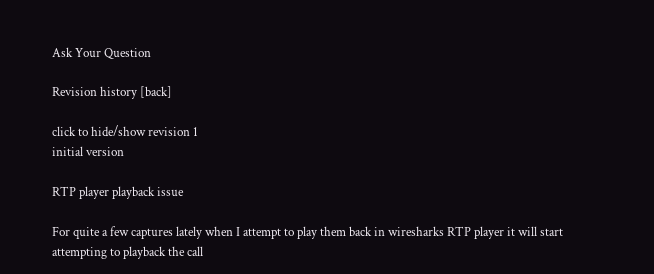Ask Your Question

Revision history [back]

click to hide/show revision 1
initial version

RTP player playback issue

For quite a few captures lately when I attempt to play them back in wiresharks RTP player it will start attempting to playback the call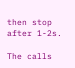then stop after 1-2s.

The calls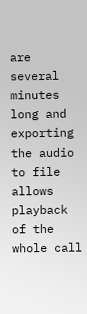are several minutes long and exporting the audio to file allows playback of the whole call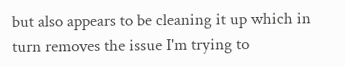but also appears to be cleaning it up which in turn removes the issue I'm trying to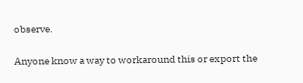observe.

Anyone know a way to workaround this or export the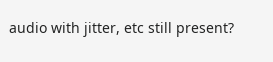audio with jitter, etc still present?